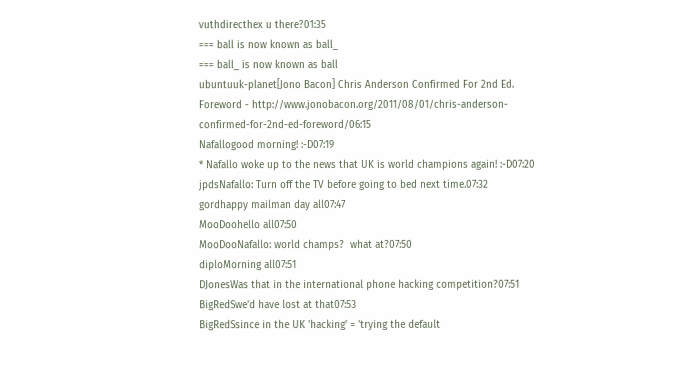vuthdirecthex u there?01:35
=== ball is now known as ball_
=== ball_ is now known as ball
ubuntuuk-planet[Jono Bacon] Chris Anderson Confirmed For 2nd Ed. Foreword - http://www.jonobacon.org/2011/08/01/chris-anderson-confirmed-for-2nd-ed-foreword/06:15
Nafallogood morning! :-D07:19
* Nafallo woke up to the news that UK is world champions again! :-D07:20
jpdsNafallo: Turn off the TV before going to bed next time.07:32
gordhappy mailman day all07:47
MooDoohello all07:50
MooDooNafallo: world champs?  what at?07:50
diploMorning all07:51
DJonesWas that in the international phone hacking competition?07:51
BigRedSwe'd have lost at that07:53
BigRedSsince in the UK 'hacking' = 'trying the default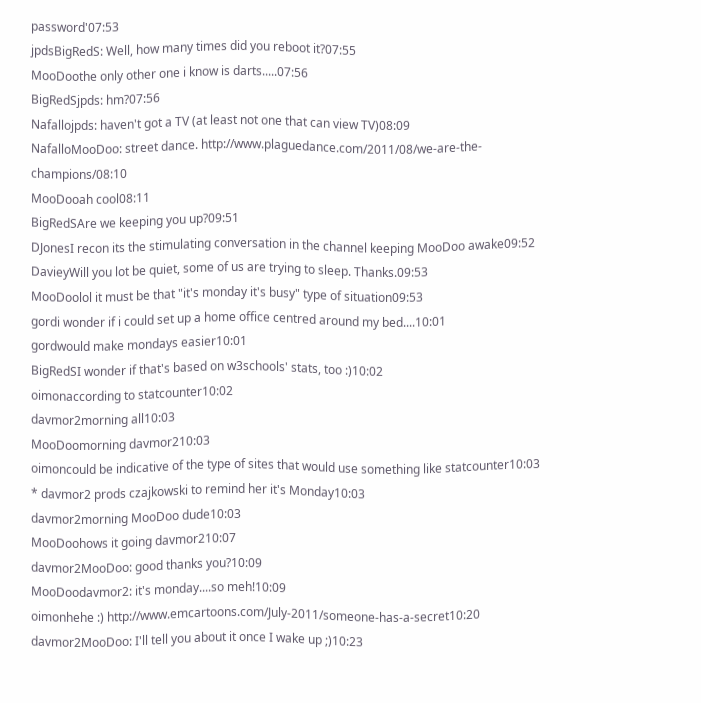password'07:53
jpdsBigRedS: Well, how many times did you reboot it?07:55
MooDoothe only other one i know is darts.....07:56
BigRedSjpds: hm?07:56
Nafallojpds: haven't got a TV (at least not one that can view TV)08:09
NafalloMooDoo: street dance. http://www.plaguedance.com/2011/08/we-are-the-champions/08:10
MooDooah cool08:11
BigRedSAre we keeping you up?09:51
DJonesI recon its the stimulating conversation in the channel keeping MooDoo awake09:52
DavieyWill you lot be quiet, some of us are trying to sleep. Thanks.09:53
MooDoolol it must be that "it's monday it's busy" type of situation09:53
gordi wonder if i could set up a home office centred around my bed....10:01
gordwould make mondays easier10:01
BigRedSI wonder if that's based on w3schools' stats, too :)10:02
oimonaccording to statcounter10:02
davmor2morning all10:03
MooDoomorning davmor210:03
oimoncould be indicative of the type of sites that would use something like statcounter10:03
* davmor2 prods czajkowski to remind her it's Monday10:03
davmor2morning MooDoo dude10:03
MooDoohows it going davmor210:07
davmor2MooDoo: good thanks you?10:09
MooDoodavmor2: it's monday....so meh!10:09
oimonhehe :) http://www.emcartoons.com/July-2011/someone-has-a-secret10:20
davmor2MooDoo: I'll tell you about it once I wake up ;)10:23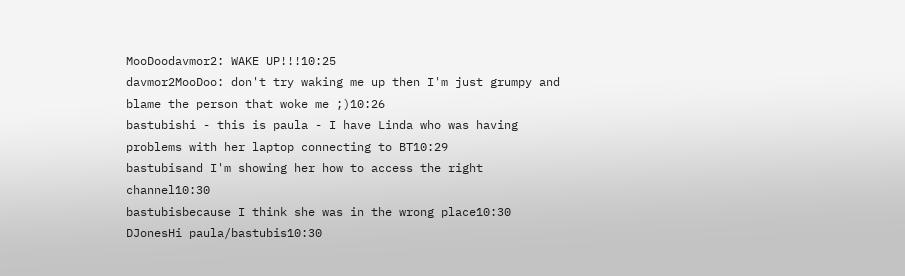MooDoodavmor2: WAKE UP!!!10:25
davmor2MooDoo: don't try waking me up then I'm just grumpy and blame the person that woke me ;)10:26
bastubishi - this is paula - I have Linda who was having problems with her laptop connecting to BT10:29
bastubisand I'm showing her how to access the right channel10:30
bastubisbecause I think she was in the wrong place10:30
DJonesHi paula/bastubis10:30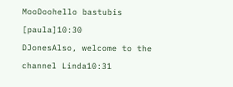MooDoohello bastubis [paula]10:30
DJonesAlso, welcome to the channel Linda10:31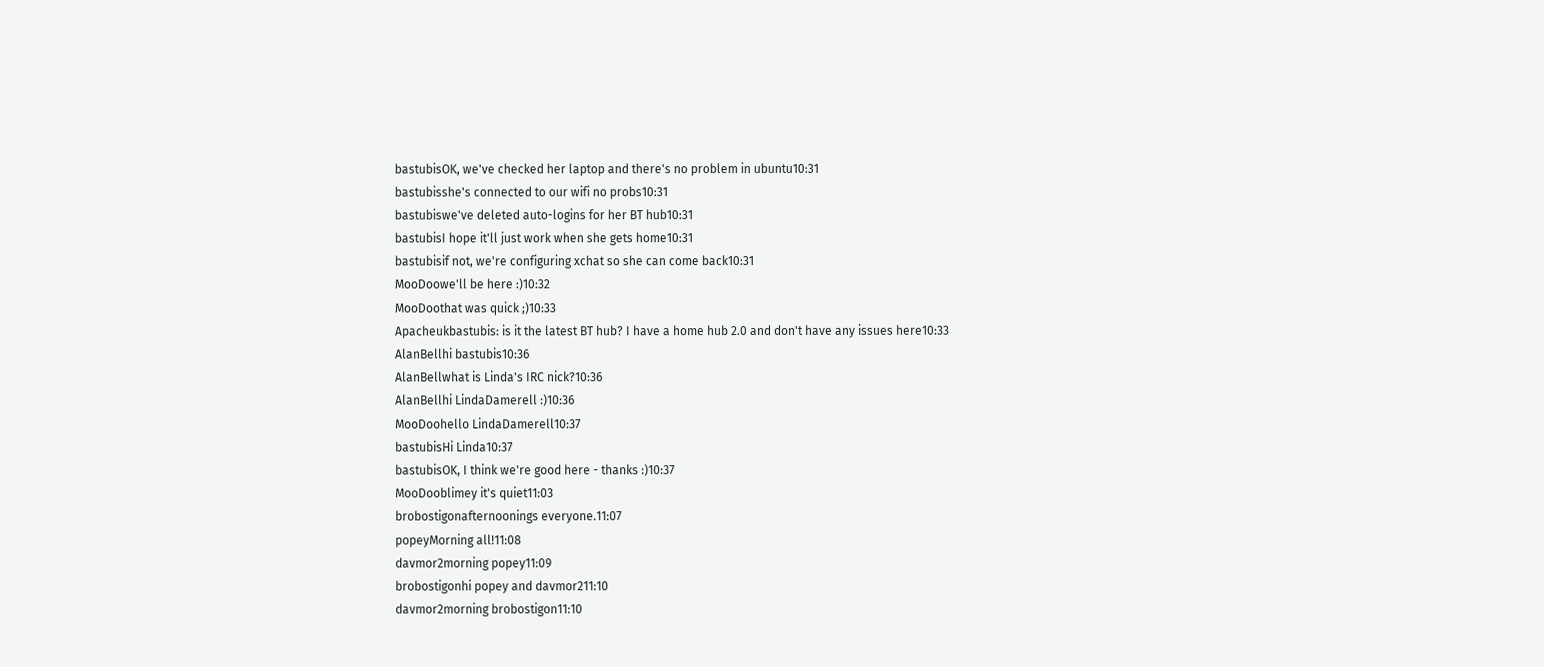bastubisOK, we've checked her laptop and there's no problem in ubuntu10:31
bastubisshe's connected to our wifi no probs10:31
bastubiswe've deleted auto-logins for her BT hub10:31
bastubisI hope it'll just work when she gets home10:31
bastubisif not, we're configuring xchat so she can come back10:31
MooDoowe'll be here :)10:32
MooDoothat was quick ;)10:33
Apacheukbastubis: is it the latest BT hub? I have a home hub 2.0 and don't have any issues here10:33
AlanBellhi bastubis10:36
AlanBellwhat is Linda's IRC nick?10:36
AlanBellhi LindaDamerell :)10:36
MooDoohello LindaDamerell10:37
bastubisHi Linda10:37
bastubisOK, I think we're good here - thanks :)10:37
MooDooblimey it's quiet11:03
brobostigonafternoonings everyone.11:07
popeyMorning all!11:08
davmor2morning popey11:09
brobostigonhi popey and davmor211:10
davmor2morning brobostigon11:10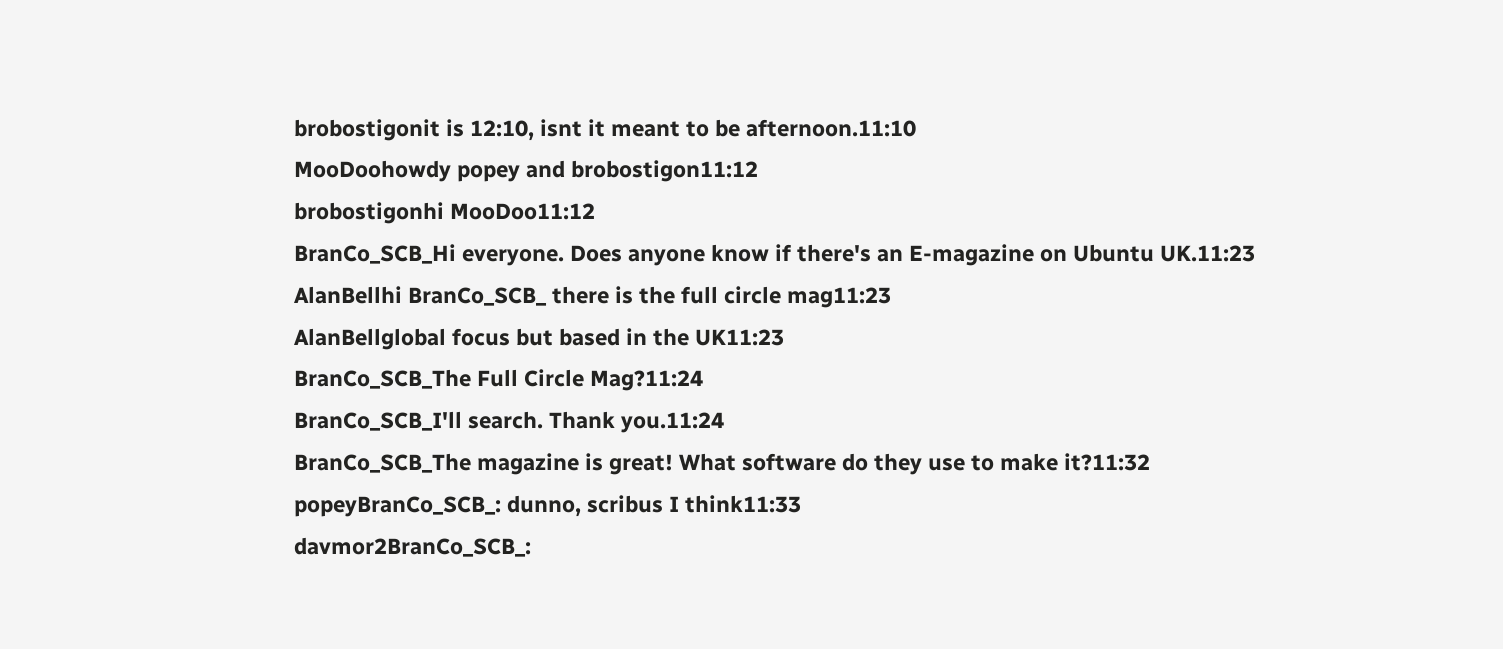brobostigonit is 12:10, isnt it meant to be afternoon.11:10
MooDoohowdy popey and brobostigon11:12
brobostigonhi MooDoo11:12
BranCo_SCB_Hi everyone. Does anyone know if there's an E-magazine on Ubuntu UK.11:23
AlanBellhi BranCo_SCB_ there is the full circle mag11:23
AlanBellglobal focus but based in the UK11:23
BranCo_SCB_The Full Circle Mag?11:24
BranCo_SCB_I'll search. Thank you.11:24
BranCo_SCB_The magazine is great! What software do they use to make it?11:32
popeyBranCo_SCB_: dunno, scribus I think11:33
davmor2BranCo_SCB_: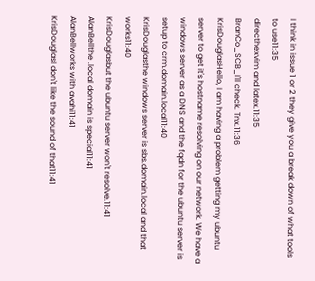I think in issue 1 or 2 they give you a break down of what tools to use11:35
directhexvim and latex.11:35
BranCo_SCB_I'll check. Tnx.11:36
KrisDouglasHello, I am having a problem getting my ubuntu server to get it's hostname resolving on our network. We have a windows server as a DNS and the fqdn for the ubuntu server is setup to crm.domain.local11:40
KrisDouglasthe windows server is sbs.domain.local and that works11:40
KrisDouglasbut the ubuntu server won't resolve.11:41
AlanBellthe .local domain is special11:41
AlanBellworks with avahi11:41
KrisDouglasI don't like the sound of that11:41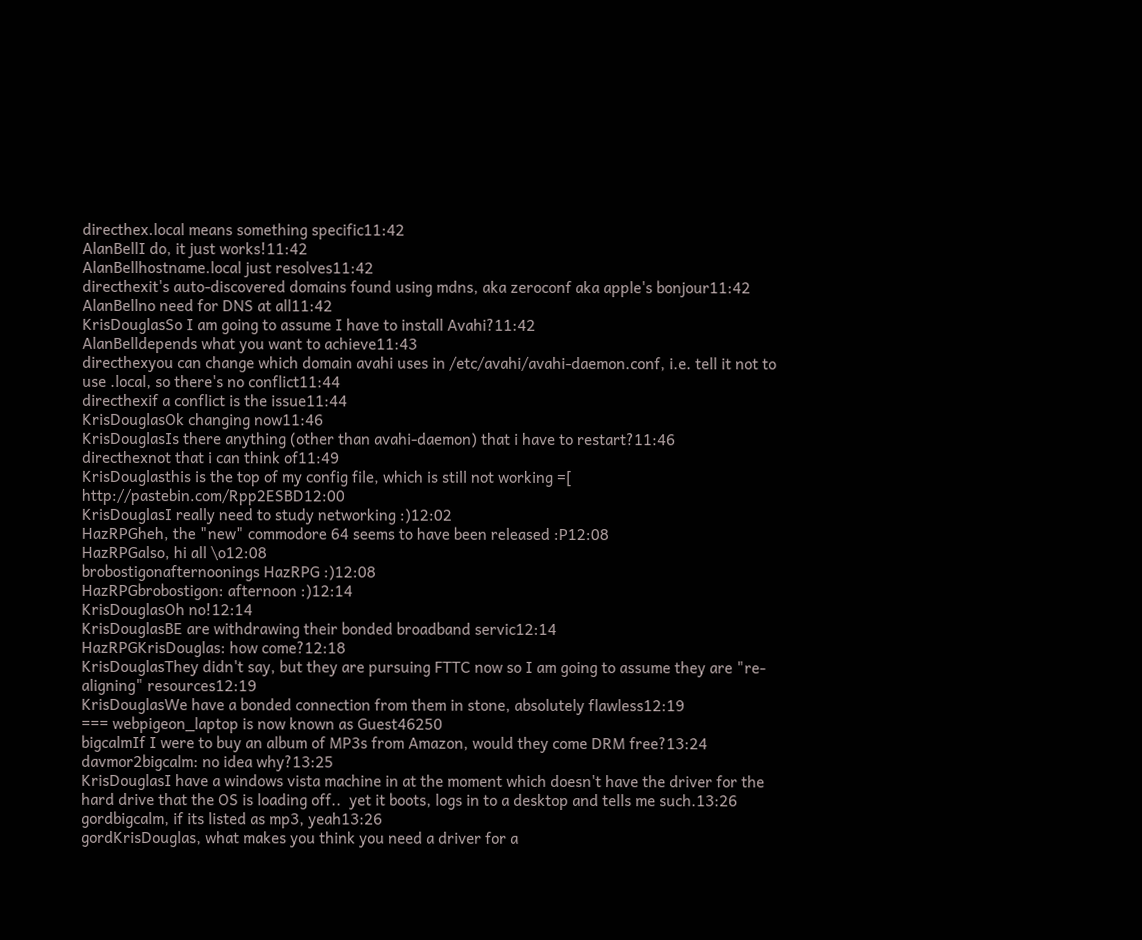directhex.local means something specific11:42
AlanBellI do, it just works!11:42
AlanBellhostname.local just resolves11:42
directhexit's auto-discovered domains found using mdns, aka zeroconf aka apple's bonjour11:42
AlanBellno need for DNS at all11:42
KrisDouglasSo I am going to assume I have to install Avahi?11:42
AlanBelldepends what you want to achieve11:43
directhexyou can change which domain avahi uses in /etc/avahi/avahi-daemon.conf, i.e. tell it not to use .local, so there's no conflict11:44
directhexif a conflict is the issue11:44
KrisDouglasOk changing now11:46
KrisDouglasIs there anything (other than avahi-daemon) that i have to restart?11:46
directhexnot that i can think of11:49
KrisDouglasthis is the top of my config file, which is still not working =[ http://pastebin.com/Rpp2ESBD12:00
KrisDouglasI really need to study networking :)12:02
HazRPGheh, the "new" commodore 64 seems to have been released :P12:08
HazRPGalso, hi all \o12:08
brobostigonafternoonings HazRPG :)12:08
HazRPGbrobostigon: afternoon :)12:14
KrisDouglasOh no!12:14
KrisDouglasBE are withdrawing their bonded broadband servic12:14
HazRPGKrisDouglas: how come?12:18
KrisDouglasThey didn't say, but they are pursuing FTTC now so I am going to assume they are "re-aligning" resources12:19
KrisDouglasWe have a bonded connection from them in stone, absolutely flawless12:19
=== webpigeon_laptop is now known as Guest46250
bigcalmIf I were to buy an album of MP3s from Amazon, would they come DRM free?13:24
davmor2bigcalm: no idea why?13:25
KrisDouglasI have a windows vista machine in at the moment which doesn't have the driver for the hard drive that the OS is loading off..  yet it boots, logs in to a desktop and tells me such.13:26
gordbigcalm, if its listed as mp3, yeah13:26
gordKrisDouglas, what makes you think you need a driver for a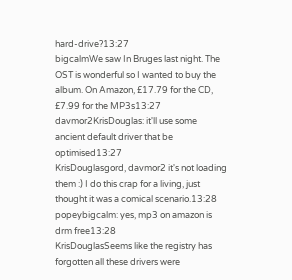hard-drive?13:27
bigcalmWe saw In Bruges last night. The OST is wonderful so I wanted to buy the album. On Amazon, £17.79 for the CD, £7.99 for the MP3s13:27
davmor2KrisDouglas: it'll use some ancient default driver that be optimised13:27
KrisDouglasgord, davmor2 it's not loading them :) I do this crap for a living, just thought it was a comical scenario.13:28
popeybigcalm: yes, mp3 on amazon is drm free13:28
KrisDouglasSeems like the registry has forgotten all these drivers were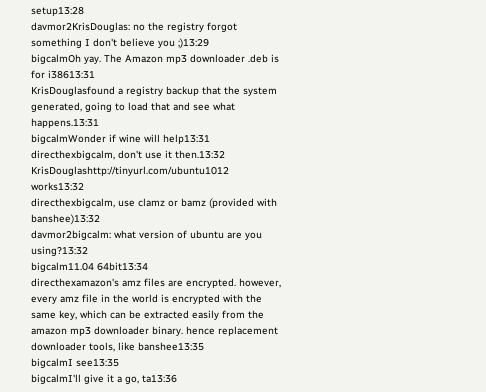setup13:28
davmor2KrisDouglas: no the registry forgot something I don't believe you ;)13:29
bigcalmOh yay. The Amazon mp3 downloader .deb is for i38613:31
KrisDouglasfound a registry backup that the system generated, going to load that and see what happens.13:31
bigcalmWonder if wine will help13:31
directhexbigcalm, don't use it then.13:32
KrisDouglashttp://tinyurl.com/ubuntu1012 works13:32
directhexbigcalm, use clamz or bamz (provided with banshee)13:32
davmor2bigcalm: what version of ubuntu are you using?13:32
bigcalm11.04 64bit13:34
directhexamazon's amz files are encrypted. however, every amz file in the world is encrypted with the same key, which can be extracted easily from the amazon mp3 downloader binary. hence replacement downloader tools, like banshee13:35
bigcalmI see13:35
bigcalmI'll give it a go, ta13:36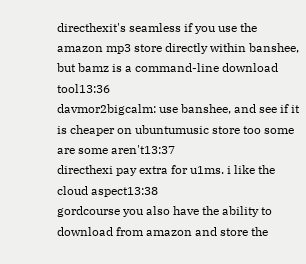directhexit's seamless if you use the amazon mp3 store directly within banshee, but bamz is a command-line download tool13:36
davmor2bigcalm: use banshee, and see if it is cheaper on ubuntumusic store too some are some aren't13:37
directhexi pay extra for u1ms. i like the cloud aspect13:38
gordcourse you also have the ability to download from amazon and store the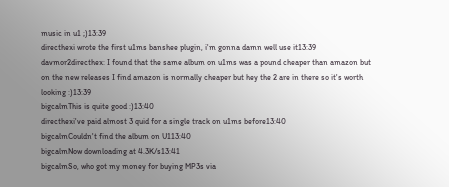music in u1 ;)13:39
directhexi wrote the first u1ms banshee plugin, i'm gonna damn well use it13:39
davmor2directhex: I found that the same album on u1ms was a pound cheaper than amazon but on the new releases I find amazon is normally cheaper but hey the 2 are in there so it's worth looking :)13:39
bigcalmThis is quite good :)13:40
directhexi've paid almost 3 quid for a single track on u1ms before13:40
bigcalmCouldn't find the album on U113:40
bigcalmNow downloading at 4.3K/s13:41
bigcalmSo, who got my money for buying MP3s via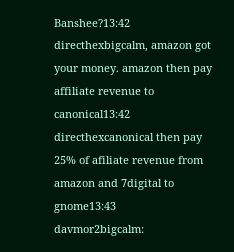Banshee?13:42
directhexbigcalm, amazon got your money. amazon then pay affiliate revenue to canonical13:42
directhexcanonical then pay 25% of afiliate revenue from amazon and 7digital to gnome13:43
davmor2bigcalm: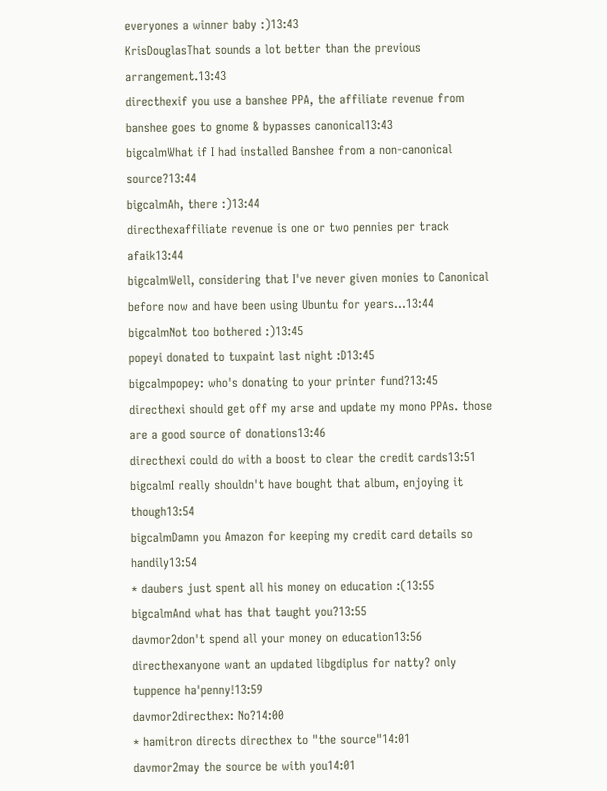everyones a winner baby :)13:43
KrisDouglasThat sounds a lot better than the previous arrangement.13:43
directhexif you use a banshee PPA, the affiliate revenue from banshee goes to gnome & bypasses canonical13:43
bigcalmWhat if I had installed Banshee from a non-canonical source?13:44
bigcalmAh, there :)13:44
directhexaffiliate revenue is one or two pennies per track afaik13:44
bigcalmWell, considering that I've never given monies to Canonical before now and have been using Ubuntu for years...13:44
bigcalmNot too bothered :)13:45
popeyi donated to tuxpaint last night :D13:45
bigcalmpopey: who's donating to your printer fund?13:45
directhexi should get off my arse and update my mono PPAs. those are a good source of donations13:46
directhexi could do with a boost to clear the credit cards13:51
bigcalmI really shouldn't have bought that album, enjoying it though13:54
bigcalmDamn you Amazon for keeping my credit card details so handily13:54
* daubers just spent all his money on education :(13:55
bigcalmAnd what has that taught you?13:55
davmor2don't spend all your money on education13:56
directhexanyone want an updated libgdiplus for natty? only tuppence ha'penny!13:59
davmor2directhex: No?14:00
* hamitron directs directhex to "the source"14:01
davmor2may the source be with you14:01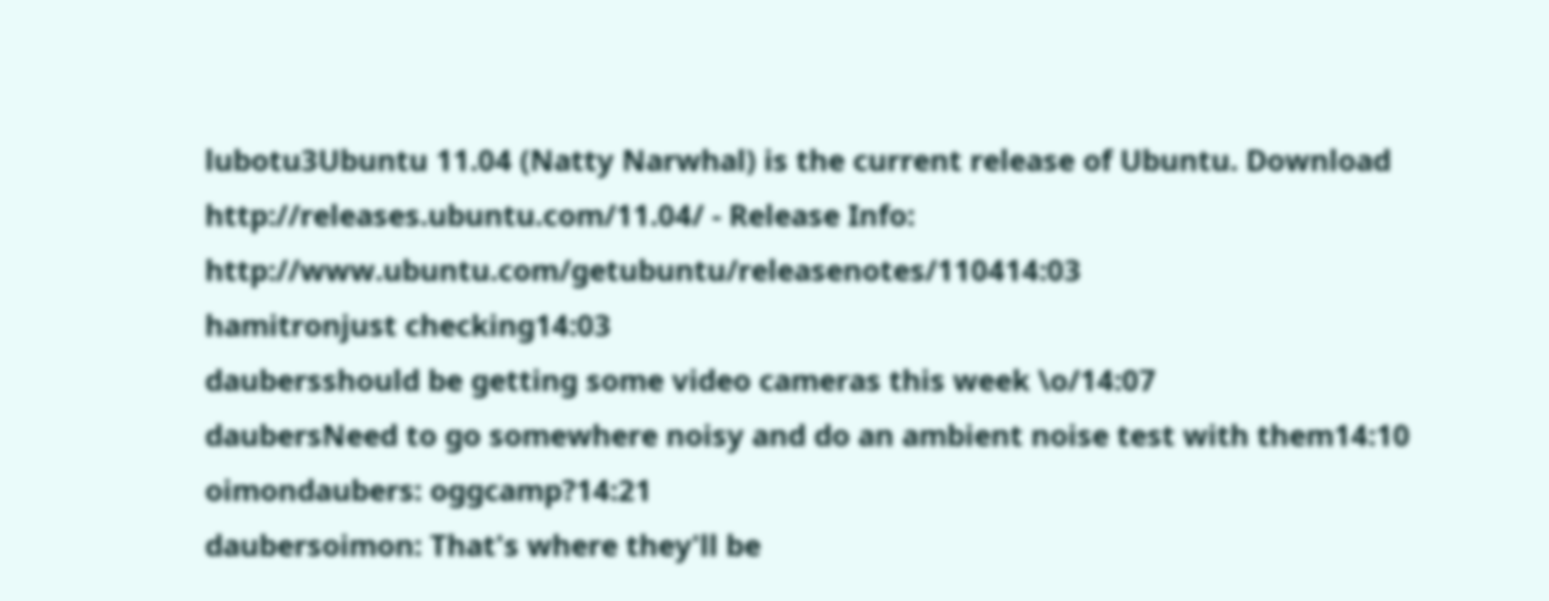lubotu3Ubuntu 11.04 (Natty Narwhal) is the current release of Ubuntu. Download http://releases.ubuntu.com/11.04/ - Release Info: http://www.ubuntu.com/getubuntu/releasenotes/110414:03
hamitronjust checking14:03
daubersshould be getting some video cameras this week \o/14:07
daubersNeed to go somewhere noisy and do an ambient noise test with them14:10
oimondaubers: oggcamp?14:21
daubersoimon: That's where they'll be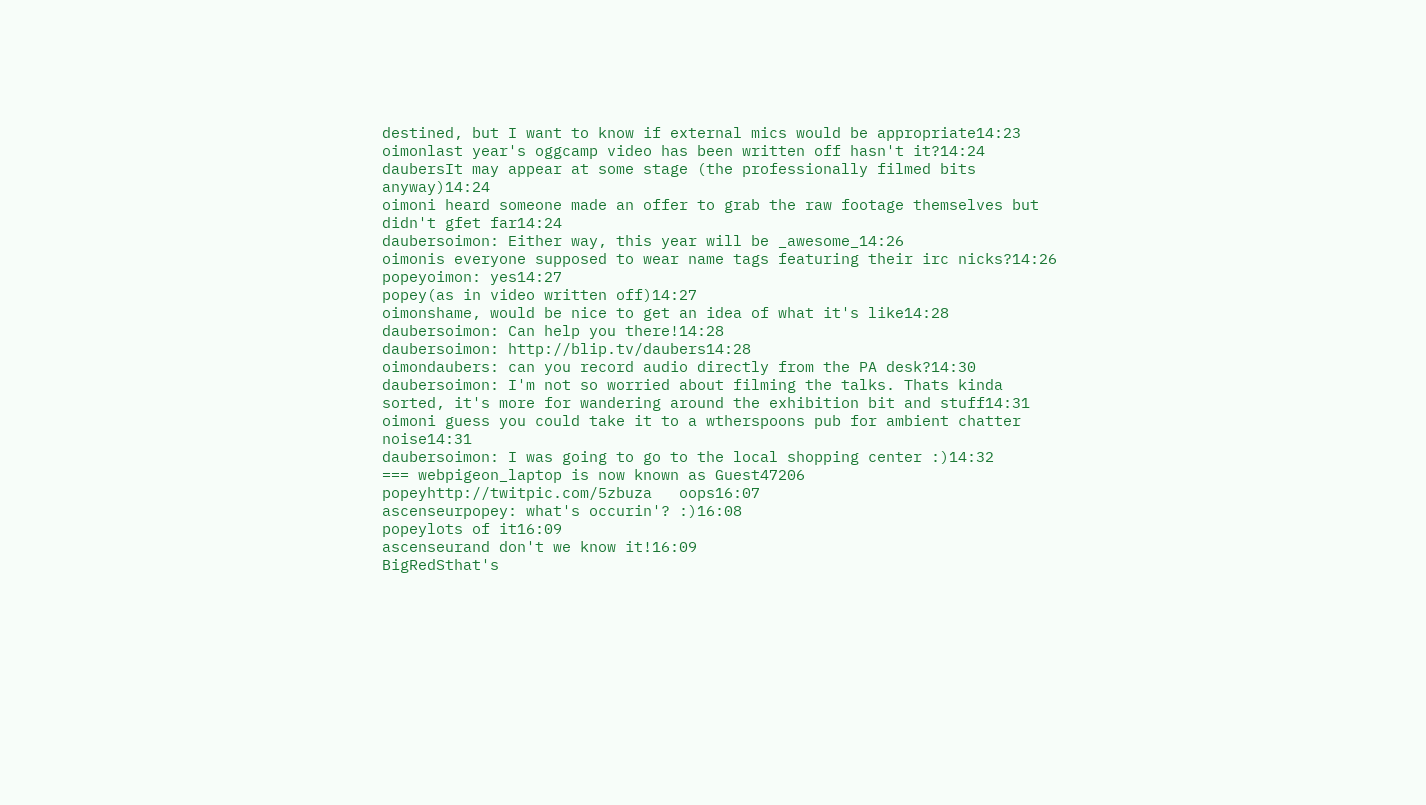destined, but I want to know if external mics would be appropriate14:23
oimonlast year's oggcamp video has been written off hasn't it?14:24
daubersIt may appear at some stage (the professionally filmed bits anyway)14:24
oimoni heard someone made an offer to grab the raw footage themselves but didn't gfet far14:24
daubersoimon: Either way, this year will be _awesome_14:26
oimonis everyone supposed to wear name tags featuring their irc nicks?14:26
popeyoimon: yes14:27
popey(as in video written off)14:27
oimonshame, would be nice to get an idea of what it's like14:28
daubersoimon: Can help you there!14:28
daubersoimon: http://blip.tv/daubers14:28
oimondaubers: can you record audio directly from the PA desk?14:30
daubersoimon: I'm not so worried about filming the talks. Thats kinda sorted, it's more for wandering around the exhibition bit and stuff14:31
oimoni guess you could take it to a wtherspoons pub for ambient chatter noise14:31
daubersoimon: I was going to go to the local shopping center :)14:32
=== webpigeon_laptop is now known as Guest47206
popeyhttp://twitpic.com/5zbuza   oops16:07
ascenseurpopey: what's occurin'? :)16:08
popeylots of it16:09
ascenseurand don't we know it!16:09
BigRedSthat's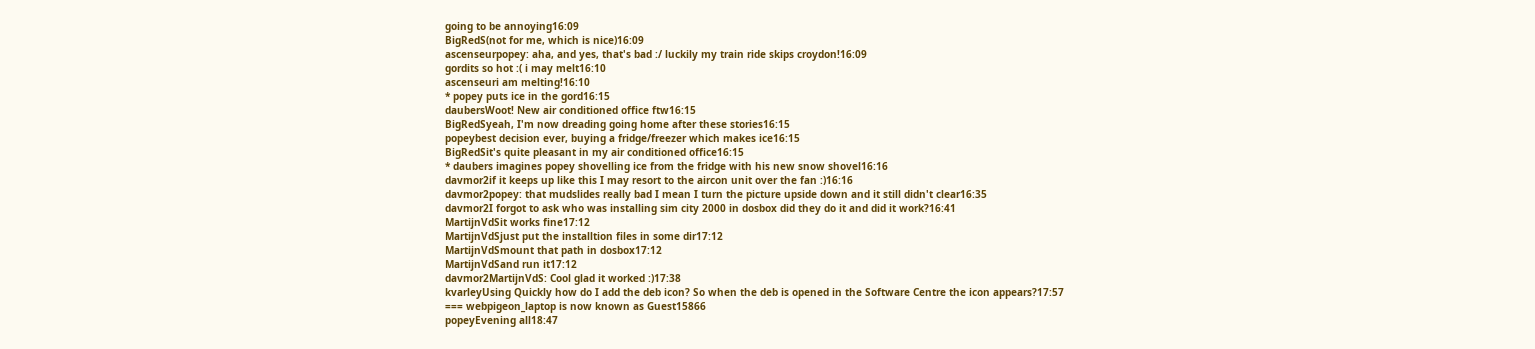going to be annoying16:09
BigRedS(not for me, which is nice)16:09
ascenseurpopey: aha, and yes, that's bad :/ luckily my train ride skips croydon!16:09
gordits so hot :( i may melt16:10
ascenseuri am melting!16:10
* popey puts ice in the gord16:15
daubersWoot! New air conditioned office ftw16:15
BigRedSyeah, I'm now dreading going home after these stories16:15
popeybest decision ever, buying a fridge/freezer which makes ice16:15
BigRedSit's quite pleasant in my air conditioned office16:15
* daubers imagines popey shovelling ice from the fridge with his new snow shovel16:16
davmor2if it keeps up like this I may resort to the aircon unit over the fan :)16:16
davmor2popey: that mudslides really bad I mean I turn the picture upside down and it still didn't clear16:35
davmor2I forgot to ask who was installing sim city 2000 in dosbox did they do it and did it work?16:41
MartijnVdSit works fine17:12
MartijnVdSjust put the installtion files in some dir17:12
MartijnVdSmount that path in dosbox17:12
MartijnVdSand run it17:12
davmor2MartijnVdS: Cool glad it worked :)17:38
kvarleyUsing Quickly how do I add the deb icon? So when the deb is opened in the Software Centre the icon appears?17:57
=== webpigeon_laptop is now known as Guest15866
popeyEvening all18:47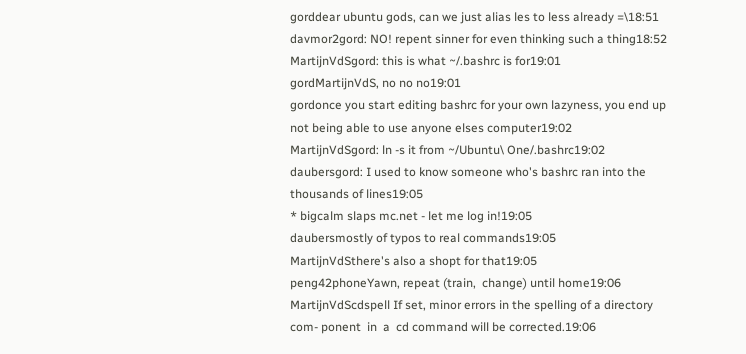gorddear ubuntu gods, can we just alias les to less already =\18:51
davmor2gord: NO! repent sinner for even thinking such a thing18:52
MartijnVdSgord: this is what ~/.bashrc is for19:01
gordMartijnVdS, no no no19:01
gordonce you start editing bashrc for your own lazyness, you end up not being able to use anyone elses computer19:02
MartijnVdSgord: ln -s it from ~/Ubuntu\ One/.bashrc19:02
daubersgord: I used to know someone who's bashrc ran into the thousands of lines19:05
* bigcalm slaps mc.net - let me log in!19:05
daubersmostly of typos to real commands19:05
MartijnVdSthere's also a shopt for that19:05
peng42phoneYawn, repeat (train,  change) until home19:06
MartijnVdScdspell If set, minor errors in the spelling of a directory com‐ ponent  in  a  cd command will be corrected.19:06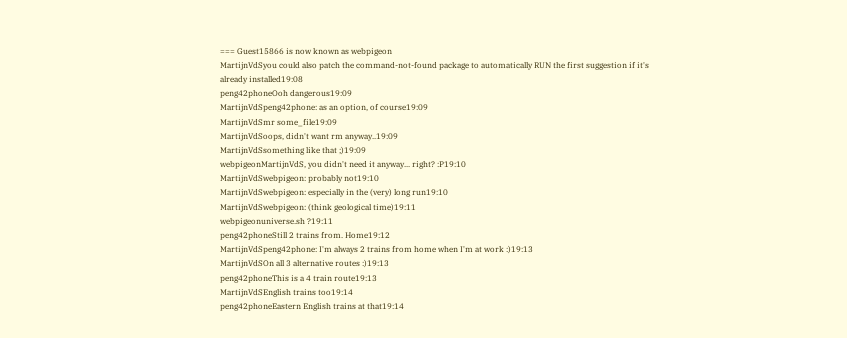=== Guest15866 is now known as webpigeon
MartijnVdSyou could also patch the command-not-found package to automatically RUN the first suggestion if it's already installed19:08
peng42phoneOoh dangerous19:09
MartijnVdSpeng42phone: as an option, of course19:09
MartijnVdSmr some_file19:09
MartijnVdSoops, didn't want rm anyway..19:09
MartijnVdSsomething like that ;)19:09
webpigeonMartijnVdS, you didn't need it anyway... right? :P19:10
MartijnVdSwebpigeon: probably not19:10
MartijnVdSwebpigeon: especially in the (very) long run19:10
MartijnVdSwebpigeon: (think geological time)19:11
webpigeonuniverse.sh ?19:11
peng42phoneStill 2 trains from. Home19:12
MartijnVdSpeng42phone: I'm always 2 trains from home when I'm at work :)19:13
MartijnVdSOn all 3 alternative routes :)19:13
peng42phoneThis is a 4 train route19:13
MartijnVdSEnglish trains too19:14
peng42phoneEastern English trains at that19:14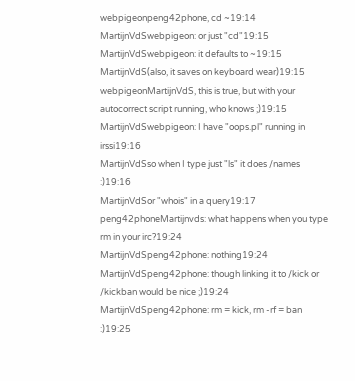webpigeonpeng42phone, cd ~19:14
MartijnVdSwebpigeon: or just "cd"19:15
MartijnVdSwebpigeon: it defaults to ~19:15
MartijnVdS(also, it saves on keyboard wear)19:15
webpigeonMartijnVdS, this is true, but with your autocorrect script running, who knows ;)19:15
MartijnVdSwebpigeon: I have "oops.pl" running in irssi19:16
MartijnVdSso when I type just "ls" it does /names :)19:16
MartijnVdSor "whois" in a query19:17
peng42phoneMartijnvds: what happens when you type rm in your irc?19:24
MartijnVdSpeng42phone: nothing19:24
MartijnVdSpeng42phone: though linking it to /kick or /kickban would be nice ;)19:24
MartijnVdSpeng42phone: rm = kick, rm -rf = ban :)19:25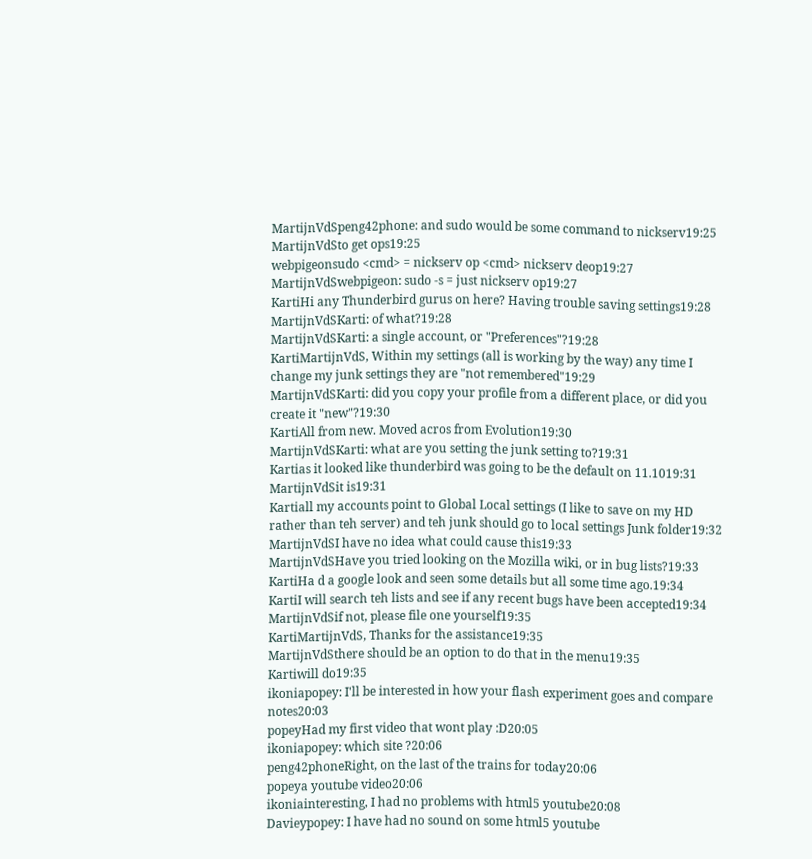MartijnVdSpeng42phone: and sudo would be some command to nickserv19:25
MartijnVdSto get ops19:25
webpigeonsudo <cmd> = nickserv op <cmd> nickserv deop19:27
MartijnVdSwebpigeon: sudo -s = just nickserv op19:27
KartiHi any Thunderbird gurus on here? Having trouble saving settings19:28
MartijnVdSKarti: of what?19:28
MartijnVdSKarti: a single account, or "Preferences"?19:28
KartiMartijnVdS, Within my settings (all is working by the way) any time I change my junk settings they are "not remembered"19:29
MartijnVdSKarti: did you copy your profile from a different place, or did you create it "new"?19:30
KartiAll from new. Moved acros from Evolution19:30
MartijnVdSKarti: what are you setting the junk setting to?19:31
Kartias it looked like thunderbird was going to be the default on 11.1019:31
MartijnVdSit is19:31
Kartiall my accounts point to Global Local settings (I like to save on my HD rather than teh server) and teh junk should go to local settings Junk folder19:32
MartijnVdSI have no idea what could cause this19:33
MartijnVdSHave you tried looking on the Mozilla wiki, or in bug lists?19:33
KartiHa d a google look and seen some details but all some time ago.19:34
KartiI will search teh lists and see if any recent bugs have been accepted19:34
MartijnVdSif not, please file one yourself19:35
KartiMartijnVdS, Thanks for the assistance19:35
MartijnVdSthere should be an option to do that in the menu19:35
Kartiwill do19:35
ikoniapopey: I'll be interested in how your flash experiment goes and compare notes20:03
popeyHad my first video that wont play :D20:05
ikoniapopey: which site ?20:06
peng42phoneRight, on the last of the trains for today20:06
popeya youtube video20:06
ikoniainteresting, I had no problems with html5 youtube20:08
Davieypopey: I have had no sound on some html5 youtube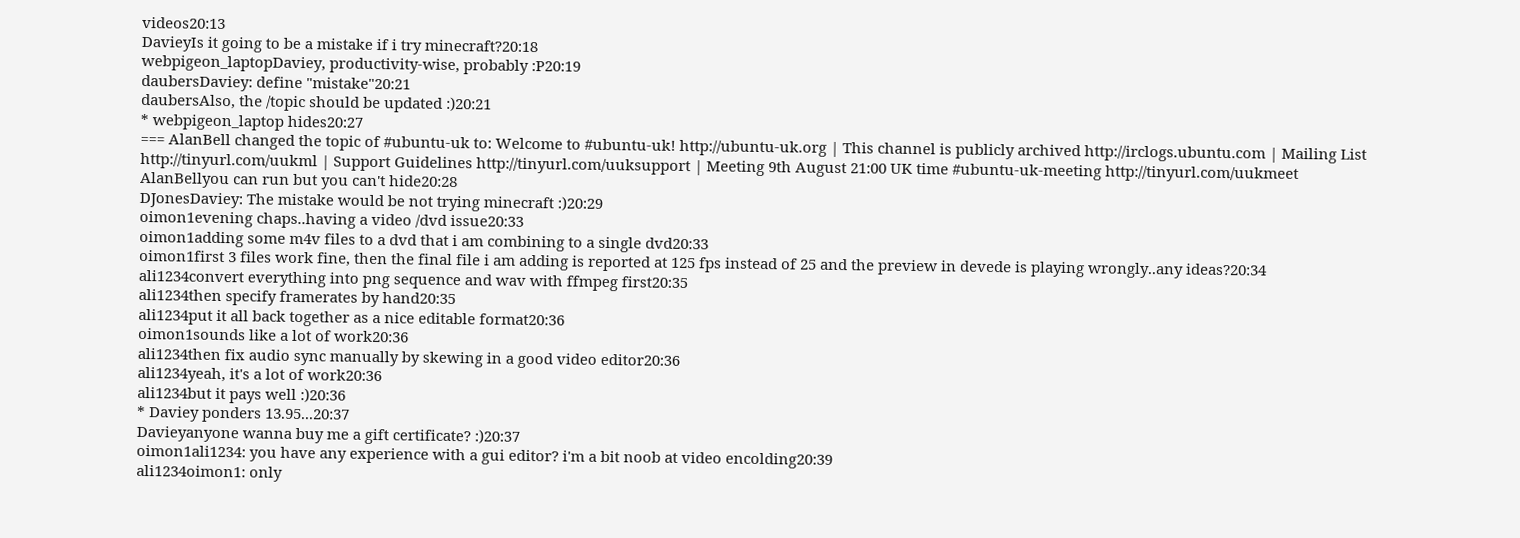videos20:13
DavieyIs it going to be a mistake if i try minecraft?20:18
webpigeon_laptopDaviey, productivity-wise, probably :P20:19
daubersDaviey: define "mistake"20:21
daubersAlso, the /topic should be updated :)20:21
* webpigeon_laptop hides20:27
=== AlanBell changed the topic of #ubuntu-uk to: Welcome to #ubuntu-uk! http://ubuntu-uk.org | This channel is publicly archived http://irclogs.ubuntu.com | Mailing List http://tinyurl.com/uukml | Support Guidelines http://tinyurl.com/uuksupport | Meeting 9th August 21:00 UK time #ubuntu-uk-meeting http://tinyurl.com/uukmeet
AlanBellyou can run but you can't hide20:28
DJonesDaviey: The mistake would be not trying minecraft :)20:29
oimon1evening chaps..having a video /dvd issue20:33
oimon1adding some m4v files to a dvd that i am combining to a single dvd20:33
oimon1first 3 files work fine, then the final file i am adding is reported at 125 fps instead of 25 and the preview in devede is playing wrongly..any ideas?20:34
ali1234convert everything into png sequence and wav with ffmpeg first20:35
ali1234then specify framerates by hand20:35
ali1234put it all back together as a nice editable format20:36
oimon1sounds like a lot of work20:36
ali1234then fix audio sync manually by skewing in a good video editor20:36
ali1234yeah, it's a lot of work20:36
ali1234but it pays well :)20:36
* Daviey ponders 13.95...20:37
Davieyanyone wanna buy me a gift certificate? :)20:37
oimon1ali1234: you have any experience with a gui editor? i'm a bit noob at video encolding20:39
ali1234oimon1: only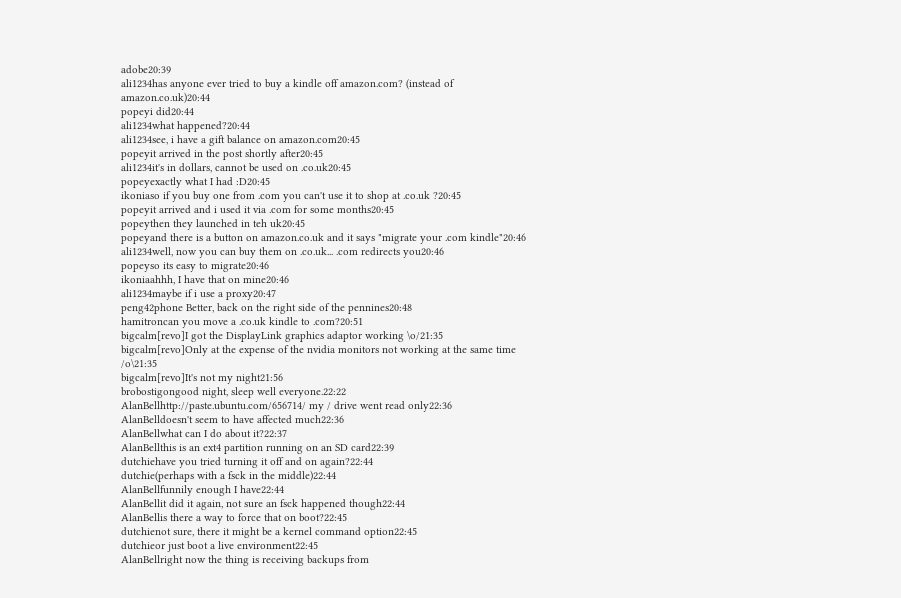adobe20:39
ali1234has anyone ever tried to buy a kindle off amazon.com? (instead of amazon.co.uk)20:44
popeyi did20:44
ali1234what happened?20:44
ali1234see, i have a gift balance on amazon.com20:45
popeyit arrived in the post shortly after20:45
ali1234it's in dollars, cannot be used on .co.uk20:45
popeyexactly what I had :D20:45
ikoniaso if you buy one from .com you can't use it to shop at .co.uk ?20:45
popeyit arrived and i used it via .com for some months20:45
popeythen they launched in teh uk20:45
popeyand there is a button on amazon.co.uk and it says "migrate your .com kindle"20:46
ali1234well, now you can buy them on .co.uk... .com redirects you20:46
popeyso its easy to migrate20:46
ikoniaahhh, I have that on mine20:46
ali1234maybe if i use a proxy20:47
peng42phone Better, back on the right side of the pennines20:48
hamitroncan you move a .co.uk kindle to .com?20:51
bigcalm[revo]I got the DisplayLink graphics adaptor working \o/21:35
bigcalm[revo]Only at the expense of the nvidia monitors not working at the same time /o\21:35
bigcalm[revo]It's not my night21:56
brobostigongood night, sleep well everyone.22:22
AlanBellhttp://paste.ubuntu.com/656714/ my / drive went read only22:36
AlanBelldoesn't seem to have affected much22:36
AlanBellwhat can I do about it?22:37
AlanBellthis is an ext4 partition running on an SD card22:39
dutchiehave you tried turning it off and on again?22:44
dutchie(perhaps with a fsck in the middle)22:44
AlanBellfunnily enough I have22:44
AlanBellit did it again, not sure an fsck happened though22:44
AlanBellis there a way to force that on boot?22:45
dutchienot sure, there it might be a kernel command option22:45
dutchieor just boot a live environment22:45
AlanBellright now the thing is receiving backups from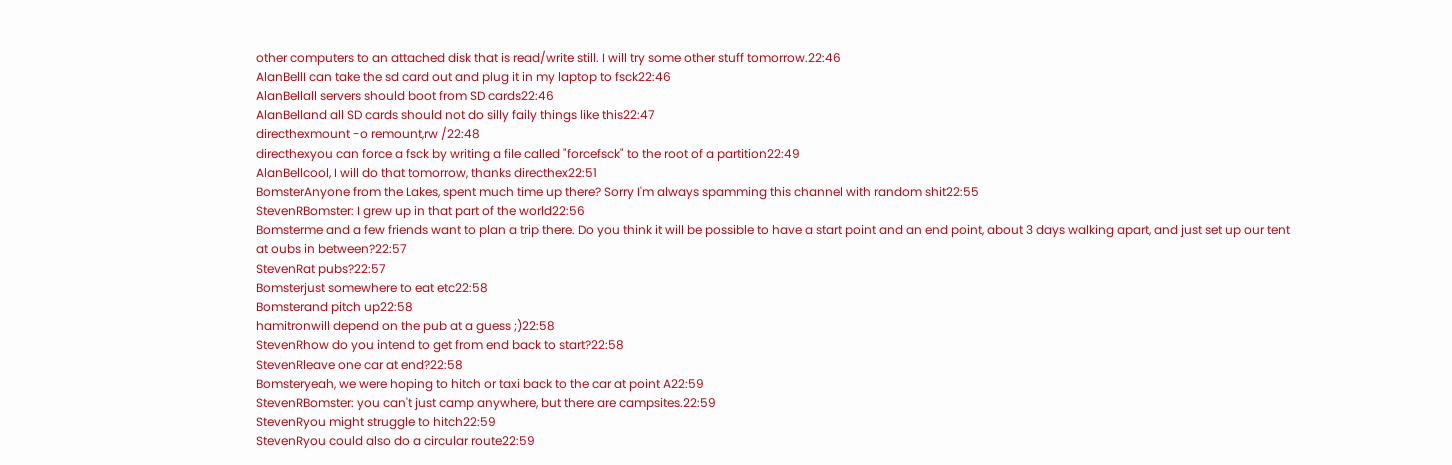other computers to an attached disk that is read/write still. I will try some other stuff tomorrow.22:46
AlanBellI can take the sd card out and plug it in my laptop to fsck22:46
AlanBellall servers should boot from SD cards22:46
AlanBelland all SD cards should not do silly faily things like this22:47
directhexmount -o remount,rw /22:48
directhexyou can force a fsck by writing a file called "forcefsck" to the root of a partition22:49
AlanBellcool, I will do that tomorrow, thanks directhex22:51
BomsterAnyone from the Lakes, spent much time up there? Sorry I'm always spamming this channel with random shit22:55
StevenRBomster: I grew up in that part of the world22:56
Bomsterme and a few friends want to plan a trip there. Do you think it will be possible to have a start point and an end point, about 3 days walking apart, and just set up our tent at oubs in between?22:57
StevenRat pubs?22:57
Bomsterjust somewhere to eat etc22:58
Bomsterand pitch up22:58
hamitronwill depend on the pub at a guess ;)22:58
StevenRhow do you intend to get from end back to start?22:58
StevenRleave one car at end?22:58
Bomsteryeah, we were hoping to hitch or taxi back to the car at point A22:59
StevenRBomster: you can't just camp anywhere, but there are campsites.22:59
StevenRyou might struggle to hitch22:59
StevenRyou could also do a circular route22:59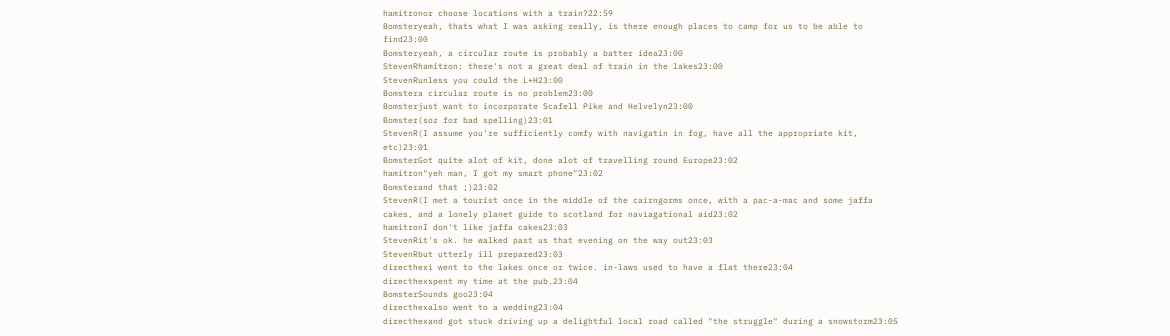hamitronor choose locations with a train?22:59
Bomsteryeah, thats what I was asking really, is there enough places to camp for us to be able to find23:00
Bomsteryeah, a circular route is probably a batter idea23:00
StevenRhamitron: there's not a great deal of train in the lakes23:00
StevenRunless you could the L+H23:00
Bomstera circular route is no problem23:00
Bomsterjust want to incorporate Scafell Pike and Helvelyn23:00
Bomster(soz for bad spelling)23:01
StevenR(I assume you're sufficiently comfy with navigatin in fog, have all the appropriate kit, etc)23:01
BomsterGot quite alot of kit, done alot of travelling round Europe23:02
hamitron"yeh man, I got my smart phone"23:02
Bomsterand that ;)23:02
StevenR(I met a tourist once in the middle of the cairngorms once, with a pac-a-mac and some jaffa cakes, and a lonely planet guide to scotland for naviagational aid23:02
hamitronI don't like jaffa cakes23:03
StevenRit's ok. he walked past us that evening on the way out23:03
StevenRbut utterly ill prepared23:03
directhexi went to the lakes once or twice. in-laws used to have a flat there23:04
directhexspent my time at the pub.23:04
BomsterSounds goo23:04
directhexalso went to a wedding23:04
directhexand got stuck driving up a delightful local road called "the struggle" during a snowstorm23:05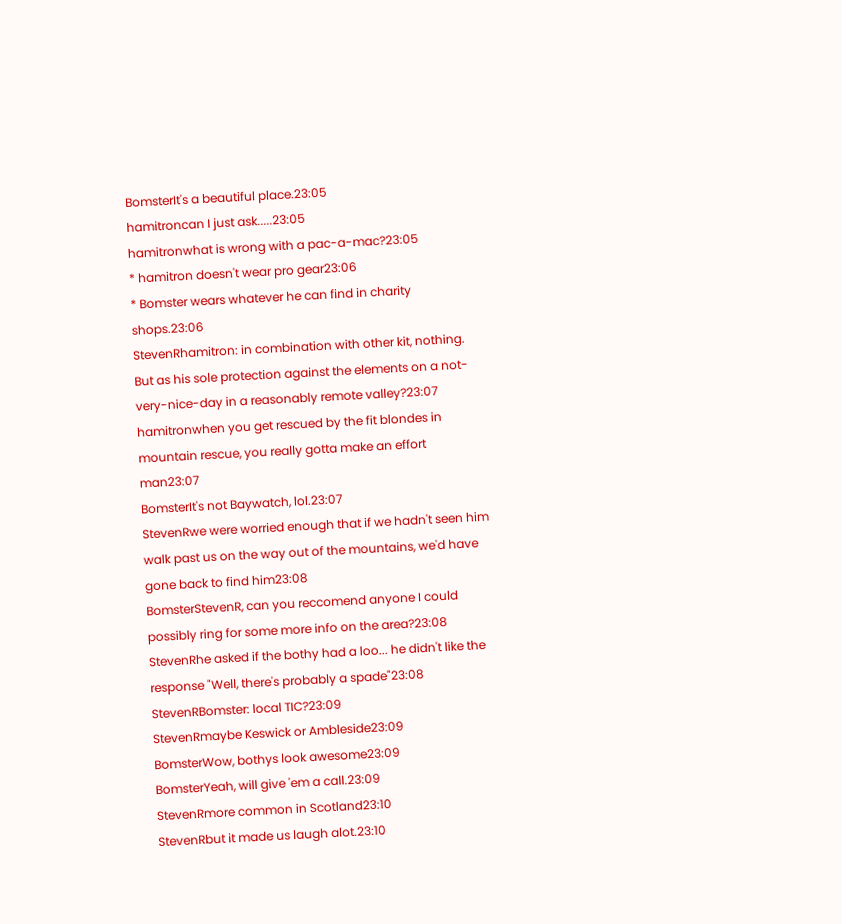BomsterIt's a beautiful place.23:05
hamitroncan I just ask.....23:05
hamitronwhat is wrong with a pac-a-mac?23:05
* hamitron doesn't wear pro gear23:06
* Bomster wears whatever he can find in charity shops.23:06
StevenRhamitron: in combination with other kit, nothing. But as his sole protection against the elements on a not-very-nice-day in a reasonably remote valley?23:07
hamitronwhen you get rescued by the fit blondes in mountain rescue, you really gotta make an effort man23:07
BomsterIt's not Baywatch, lol.23:07
StevenRwe were worried enough that if we hadn't seen him walk past us on the way out of the mountains, we'd have gone back to find him23:08
BomsterStevenR, can you reccomend anyone I could possibly ring for some more info on the area?23:08
StevenRhe asked if the bothy had a loo... he didn't like the response "Well, there's probably a spade"23:08
StevenRBomster: local TIC?23:09
StevenRmaybe Keswick or Ambleside23:09
BomsterWow, bothys look awesome23:09
BomsterYeah, will give 'em a call.23:09
StevenRmore common in Scotland23:10
StevenRbut it made us laugh alot.23:10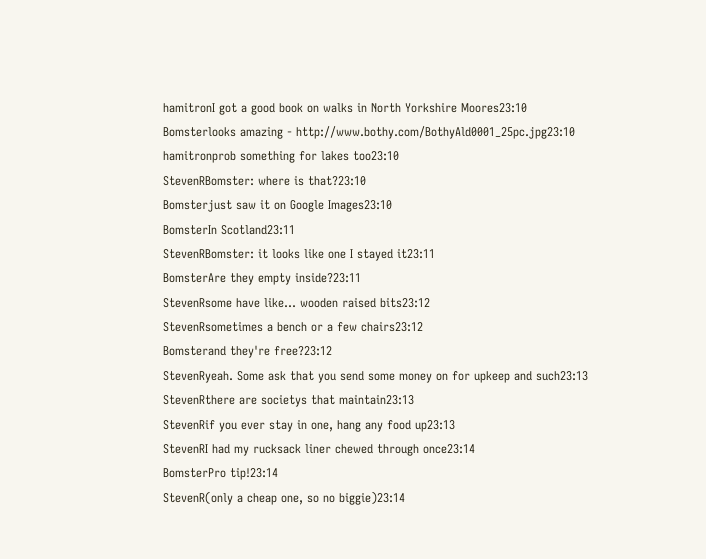hamitronI got a good book on walks in North Yorkshire Moores23:10
Bomsterlooks amazing - http://www.bothy.com/BothyAld0001_25pc.jpg23:10
hamitronprob something for lakes too23:10
StevenRBomster: where is that?23:10
Bomsterjust saw it on Google Images23:10
BomsterIn Scotland23:11
StevenRBomster: it looks like one I stayed it23:11
BomsterAre they empty inside?23:11
StevenRsome have like... wooden raised bits23:12
StevenRsometimes a bench or a few chairs23:12
Bomsterand they're free?23:12
StevenRyeah. Some ask that you send some money on for upkeep and such23:13
StevenRthere are societys that maintain23:13
StevenRif you ever stay in one, hang any food up23:13
StevenRI had my rucksack liner chewed through once23:14
BomsterPro tip!23:14
StevenR(only a cheap one, so no biggie)23:14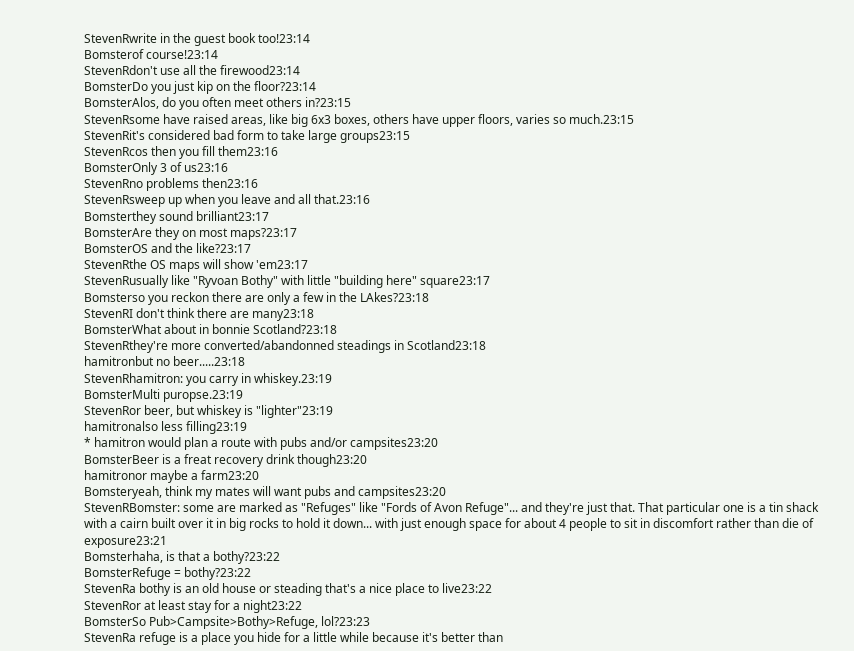StevenRwrite in the guest book too!23:14
Bomsterof course!23:14
StevenRdon't use all the firewood23:14
BomsterDo you just kip on the floor?23:14
BomsterAlos, do you often meet others in?23:15
StevenRsome have raised areas, like big 6x3 boxes, others have upper floors, varies so much.23:15
StevenRit's considered bad form to take large groups23:15
StevenRcos then you fill them23:16
BomsterOnly 3 of us23:16
StevenRno problems then23:16
StevenRsweep up when you leave and all that.23:16
Bomsterthey sound brilliant23:17
BomsterAre they on most maps?23:17
BomsterOS and the like?23:17
StevenRthe OS maps will show 'em23:17
StevenRusually like "Ryvoan Bothy" with little "building here" square23:17
Bomsterso you reckon there are only a few in the LAkes?23:18
StevenRI don't think there are many23:18
BomsterWhat about in bonnie Scotland?23:18
StevenRthey're more converted/abandonned steadings in Scotland23:18
hamitronbut no beer.....23:18
StevenRhamitron: you carry in whiskey.23:19
BomsterMulti puropse.23:19
StevenRor beer, but whiskey is "lighter"23:19
hamitronalso less filling23:19
* hamitron would plan a route with pubs and/or campsites23:20
BomsterBeer is a freat recovery drink though23:20
hamitronor maybe a farm23:20
Bomsteryeah, think my mates will want pubs and campsites23:20
StevenRBomster: some are marked as "Refuges" like "Fords of Avon Refuge"... and they're just that. That particular one is a tin shack with a cairn built over it in big rocks to hold it down... with just enough space for about 4 people to sit in discomfort rather than die of exposure23:21
Bomsterhaha, is that a bothy?23:22
BomsterRefuge = bothy?23:22
StevenRa bothy is an old house or steading that's a nice place to live23:22
StevenRor at least stay for a night23:22
BomsterSo Pub>Campsite>Bothy>Refuge, lol?23:23
StevenRa refuge is a place you hide for a little while because it's better than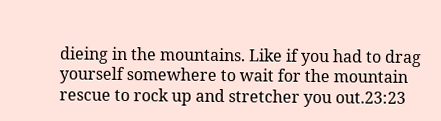dieing in the mountains. Like if you had to drag yourself somewhere to wait for the mountain rescue to rock up and stretcher you out.23:23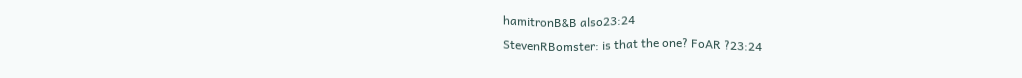hamitronB&B also23:24
StevenRBomster: is that the one? FoAR ?23:24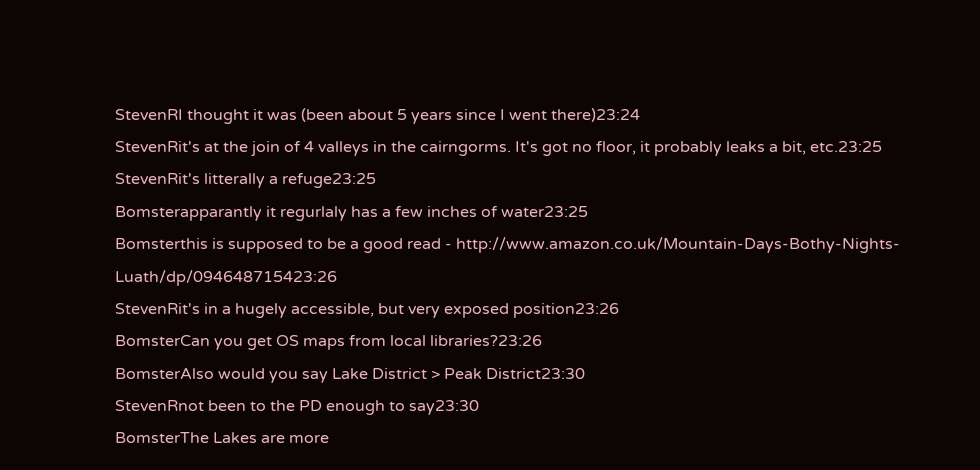StevenRI thought it was (been about 5 years since I went there)23:24
StevenRit's at the join of 4 valleys in the cairngorms. It's got no floor, it probably leaks a bit, etc.23:25
StevenRit's litterally a refuge23:25
Bomsterapparantly it regurlaly has a few inches of water23:25
Bomsterthis is supposed to be a good read - http://www.amazon.co.uk/Mountain-Days-Bothy-Nights-Luath/dp/094648715423:26
StevenRit's in a hugely accessible, but very exposed position23:26
BomsterCan you get OS maps from local libraries?23:26
BomsterAlso would you say Lake District > Peak District23:30
StevenRnot been to the PD enough to say23:30
BomsterThe Lakes are more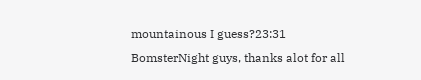mountainous I guess?23:31
BomsterNight guys, thanks alot for all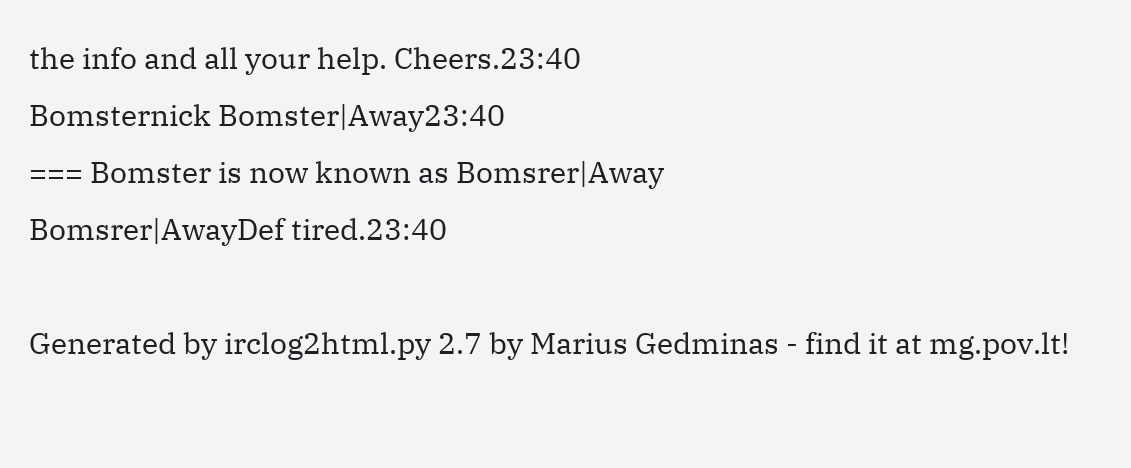the info and all your help. Cheers.23:40
Bomsternick Bomster|Away23:40
=== Bomster is now known as Bomsrer|Away
Bomsrer|AwayDef tired.23:40

Generated by irclog2html.py 2.7 by Marius Gedminas - find it at mg.pov.lt!